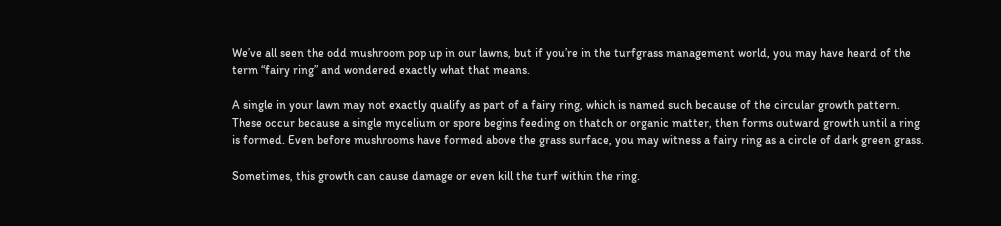We’ve all seen the odd mushroom pop up in our lawns, but if you’re in the turfgrass management world, you may have heard of the term “fairy ring” and wondered exactly what that means.

A single in your lawn may not exactly qualify as part of a fairy ring, which is named such because of the circular growth pattern. These occur because a single mycelium or spore begins feeding on thatch or organic matter, then forms outward growth until a ring is formed. Even before mushrooms have formed above the grass surface, you may witness a fairy ring as a circle of dark green grass.

Sometimes, this growth can cause damage or even kill the turf within the ring.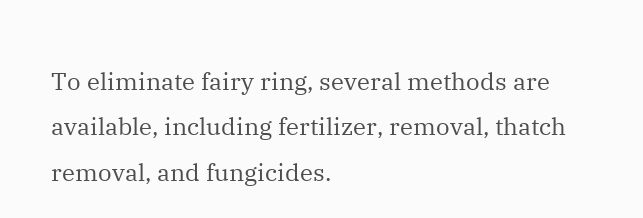To eliminate fairy ring, several methods are available, including fertilizer, removal, thatch removal, and fungicides.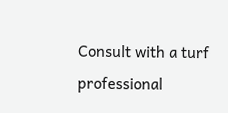Consult with a turf professional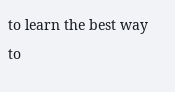to learn the best way to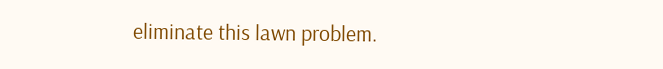eliminate this lawn problem.